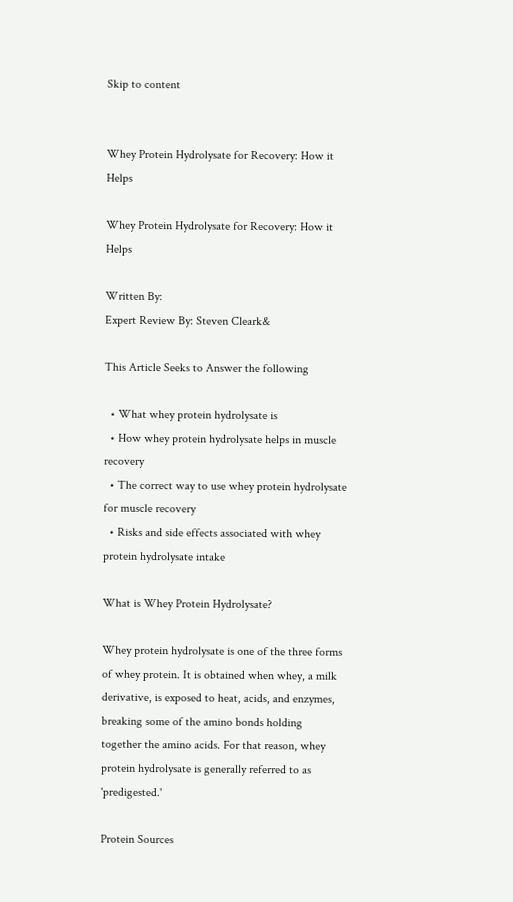Skip to content


Whey Protein Hydrolysate for Recovery: How it Helps

Whey Protein Hydrolysate for Recovery: How it Helps

Written By:
Expert Review By: Steven Cleark&

This Article Seeks to Answer the following

  • What whey protein hydrolysate is
  • How whey protein hydrolysate helps in muscle recovery
  • The correct way to use whey protein hydrolysate for muscle recovery
  • Risks and side effects associated with whey protein hydrolysate intake

What is Whey Protein Hydrolysate?

Whey protein hydrolysate is one of the three forms of whey protein. It is obtained when whey, a milk derivative, is exposed to heat, acids, and enzymes, breaking some of the amino bonds holding together the amino acids. For that reason, whey protein hydrolysate is generally referred to as 'predigested.'

Protein Sources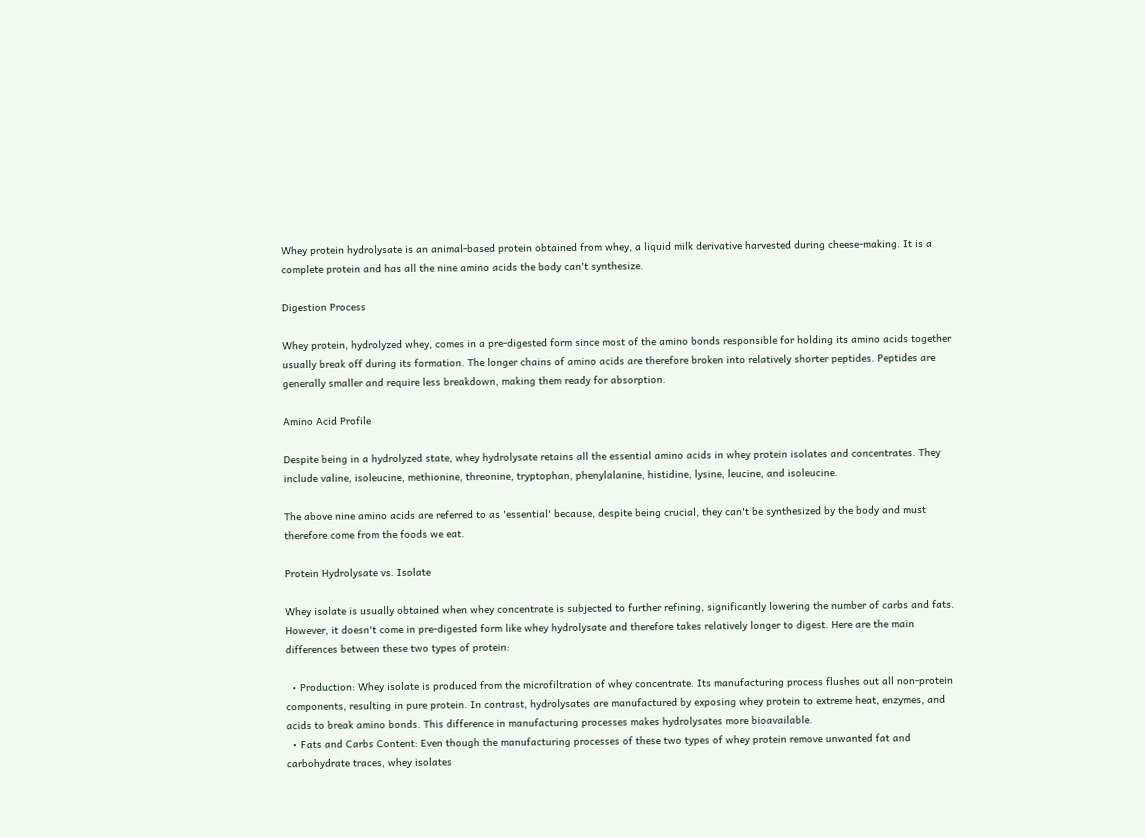Whey protein hydrolysate is an animal-based protein obtained from whey, a liquid milk derivative harvested during cheese-making. It is a complete protein and has all the nine amino acids the body can't synthesize.

Digestion Process

Whey protein, hydrolyzed whey, comes in a pre-digested form since most of the amino bonds responsible for holding its amino acids together usually break off during its formation. The longer chains of amino acids are therefore broken into relatively shorter peptides. Peptides are generally smaller and require less breakdown, making them ready for absorption.

Amino Acid Profile

Despite being in a hydrolyzed state, whey hydrolysate retains all the essential amino acids in whey protein isolates and concentrates. They include valine, isoleucine, methionine, threonine, tryptophan, phenylalanine, histidine, lysine, leucine, and isoleucine.

The above nine amino acids are referred to as 'essential' because, despite being crucial, they can't be synthesized by the body and must therefore come from the foods we eat.

Protein Hydrolysate vs. Isolate

Whey isolate is usually obtained when whey concentrate is subjected to further refining, significantly lowering the number of carbs and fats. However, it doesn't come in pre-digested form like whey hydrolysate and therefore takes relatively longer to digest. Here are the main differences between these two types of protein:

  • Production: Whey isolate is produced from the microfiltration of whey concentrate. Its manufacturing process flushes out all non-protein components, resulting in pure protein. In contrast, hydrolysates are manufactured by exposing whey protein to extreme heat, enzymes, and acids to break amino bonds. This difference in manufacturing processes makes hydrolysates more bioavailable.
  • Fats and Carbs Content: Even though the manufacturing processes of these two types of whey protein remove unwanted fat and carbohydrate traces, whey isolates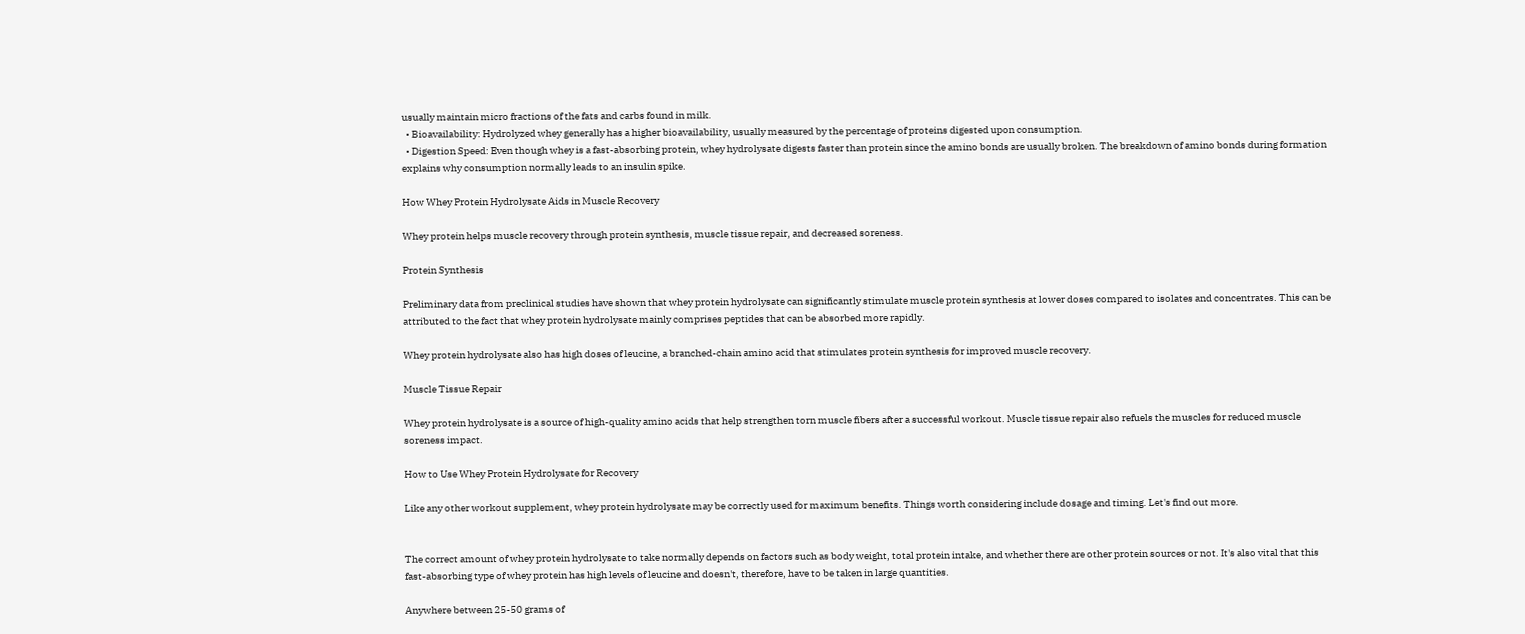usually maintain micro fractions of the fats and carbs found in milk.
  • Bioavailability: Hydrolyzed whey generally has a higher bioavailability, usually measured by the percentage of proteins digested upon consumption.
  • Digestion Speed: Even though whey is a fast-absorbing protein, whey hydrolysate digests faster than protein since the amino bonds are usually broken. The breakdown of amino bonds during formation explains why consumption normally leads to an insulin spike.

How Whey Protein Hydrolysate Aids in Muscle Recovery

Whey protein helps muscle recovery through protein synthesis, muscle tissue repair, and decreased soreness.

Protein Synthesis

Preliminary data from preclinical studies have shown that whey protein hydrolysate can significantly stimulate muscle protein synthesis at lower doses compared to isolates and concentrates. This can be attributed to the fact that whey protein hydrolysate mainly comprises peptides that can be absorbed more rapidly.

Whey protein hydrolysate also has high doses of leucine, a branched-chain amino acid that stimulates protein synthesis for improved muscle recovery.

Muscle Tissue Repair

Whey protein hydrolysate is a source of high-quality amino acids that help strengthen torn muscle fibers after a successful workout. Muscle tissue repair also refuels the muscles for reduced muscle soreness impact.

How to Use Whey Protein Hydrolysate for Recovery

Like any other workout supplement, whey protein hydrolysate may be correctly used for maximum benefits. Things worth considering include dosage and timing. Let's find out more.


The correct amount of whey protein hydrolysate to take normally depends on factors such as body weight, total protein intake, and whether there are other protein sources or not. It's also vital that this fast-absorbing type of whey protein has high levels of leucine and doesn't, therefore, have to be taken in large quantities.

Anywhere between 25-50 grams of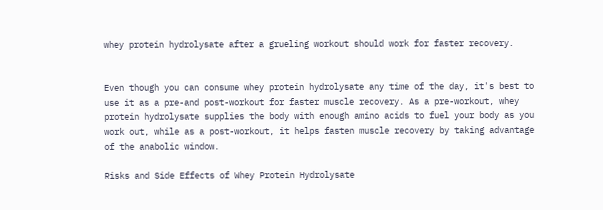whey protein hydrolysate after a grueling workout should work for faster recovery.


Even though you can consume whey protein hydrolysate any time of the day, it's best to use it as a pre-and post-workout for faster muscle recovery. As a pre-workout, whey protein hydrolysate supplies the body with enough amino acids to fuel your body as you work out, while as a post-workout, it helps fasten muscle recovery by taking advantage of the anabolic window.

Risks and Side Effects of Whey Protein Hydrolysate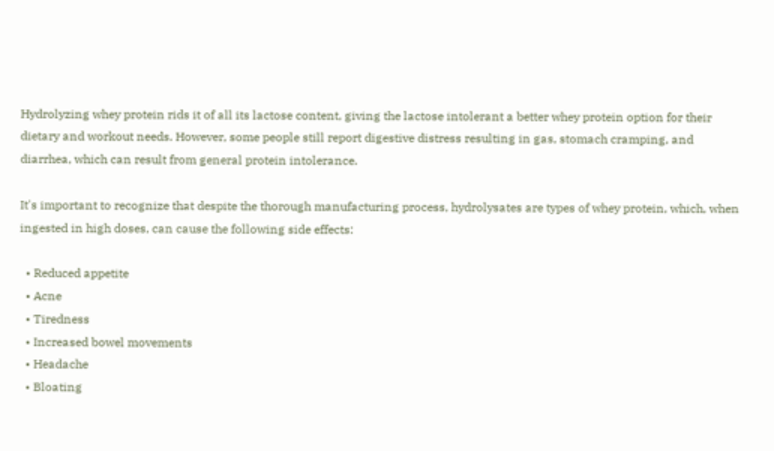Hydrolyzing whey protein rids it of all its lactose content, giving the lactose intolerant a better whey protein option for their dietary and workout needs. However, some people still report digestive distress resulting in gas, stomach cramping, and diarrhea, which can result from general protein intolerance.

It's important to recognize that despite the thorough manufacturing process, hydrolysates are types of whey protein, which, when ingested in high doses, can cause the following side effects:

  • Reduced appetite
  • Acne
  • Tiredness
  • Increased bowel movements
  • Headache
  • Bloating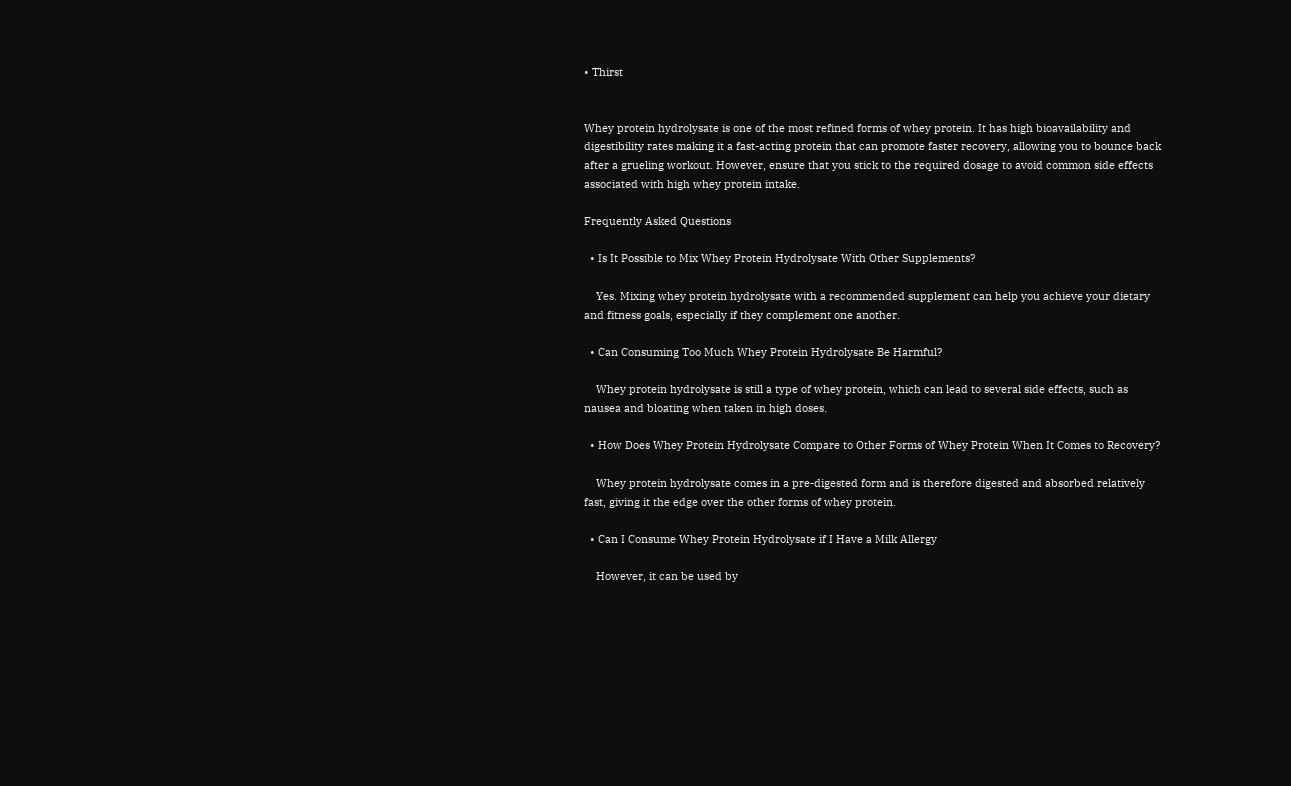• Thirst


Whey protein hydrolysate is one of the most refined forms of whey protein. It has high bioavailability and digestibility rates making it a fast-acting protein that can promote faster recovery, allowing you to bounce back after a grueling workout. However, ensure that you stick to the required dosage to avoid common side effects associated with high whey protein intake.

Frequently Asked Questions

  • Is It Possible to Mix Whey Protein Hydrolysate With Other Supplements?

    Yes. Mixing whey protein hydrolysate with a recommended supplement can help you achieve your dietary and fitness goals, especially if they complement one another.

  • Can Consuming Too Much Whey Protein Hydrolysate Be Harmful?

    Whey protein hydrolysate is still a type of whey protein, which can lead to several side effects, such as nausea and bloating when taken in high doses.

  • How Does Whey Protein Hydrolysate Compare to Other Forms of Whey Protein When It Comes to Recovery?

    Whey protein hydrolysate comes in a pre-digested form and is therefore digested and absorbed relatively fast, giving it the edge over the other forms of whey protein.

  • Can I Consume Whey Protein Hydrolysate if I Have a Milk Allergy

    However, it can be used by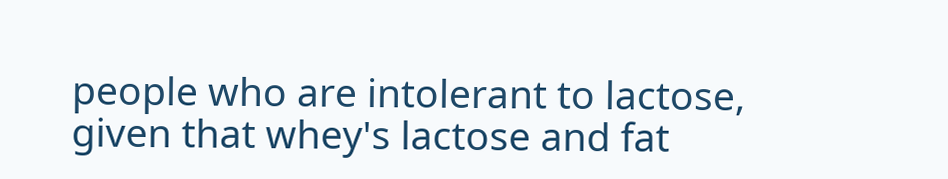people who are intolerant to lactose, given that whey's lactose and fat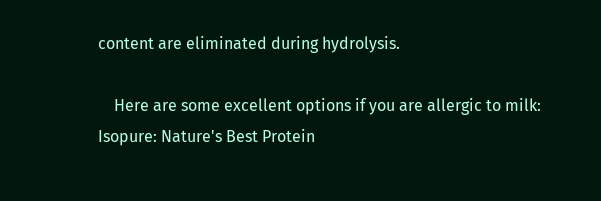content are eliminated during hydrolysis.

    Here are some excellent options if you are allergic to milk: Isopure: Nature's Best Protein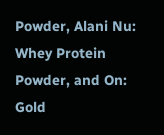Powder, Alani Nu: Whey Protein Powder, and On: Gold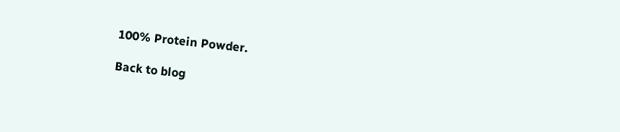100% Protein Powder.

Back to blog